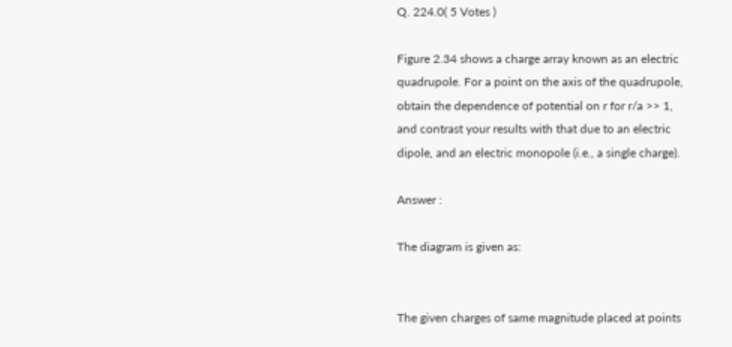Q. 224.0( 5 Votes )

Figure 2.34 shows a charge array known as an electric quadrupole. For a point on the axis of the quadrupole, obtain the dependence of potential on r for r/a >> 1, and contrast your results with that due to an electric dipole, and an electric monopole (i.e., a single charge).

Answer :

The diagram is given as:


The given charges of same magnitude placed at points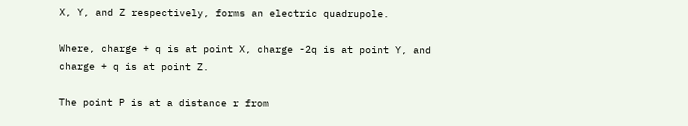X, Y, and Z respectively, forms an electric quadrupole.

Where, charge + q is at point X, charge -2q is at point Y, and charge + q is at point Z.

The point P is at a distance r from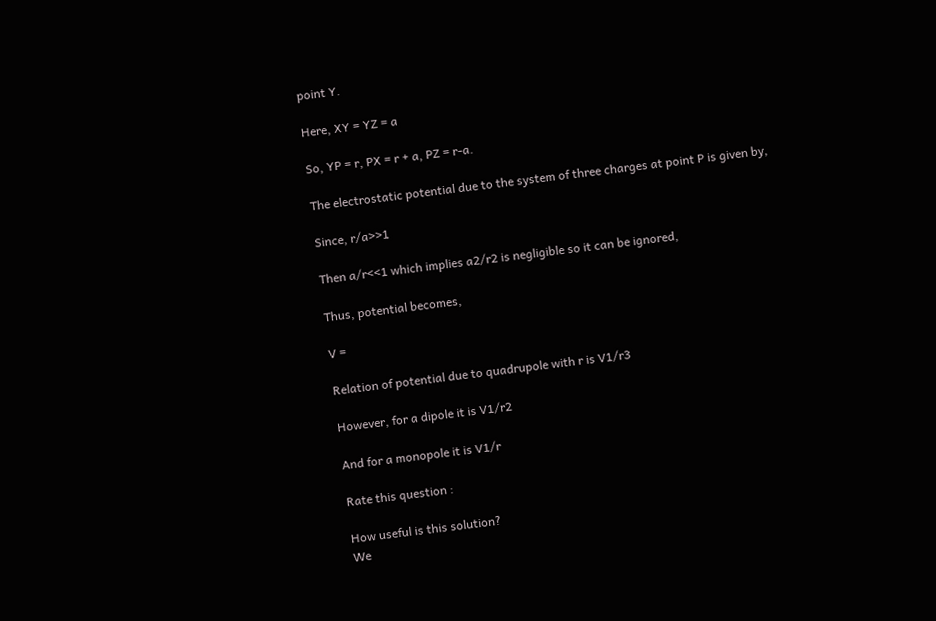point Y.

Here, XY = YZ = a

So, YP = r, PX = r + a, PZ = r-a.

The electrostatic potential due to the system of three charges at point P is given by,

Since, r/a>>1

Then a/r<<1 which implies a2/r2 is negligible so it can be ignored,

Thus, potential becomes,

V =

Relation of potential due to quadrupole with r is V1/r3

However, for a dipole it is V1/r2

And for a monopole it is V1/r

Rate this question :

How useful is this solution?
We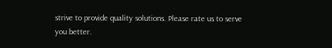strive to provide quality solutions. Please rate us to serve you better.